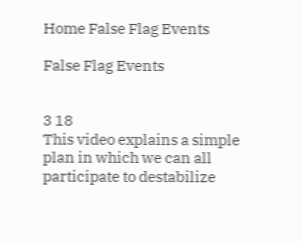Home False Flag Events

False Flag Events


3 18
This video explains a simple plan in which we can all participate to destabilize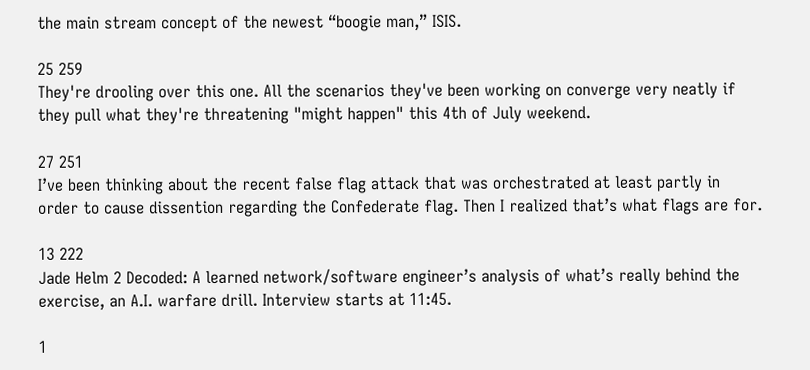the main stream concept of the newest “boogie man,” ISIS.

25 259
They're drooling over this one. All the scenarios they've been working on converge very neatly if they pull what they're threatening "might happen" this 4th of July weekend.

27 251
I’ve been thinking about the recent false flag attack that was orchestrated at least partly in order to cause dissention regarding the Confederate flag. Then I realized that’s what flags are for.

13 222
Jade Helm 2 Decoded: A learned network/software engineer’s analysis of what’s really behind the exercise, an A.I. warfare drill. Interview starts at 11:45.

1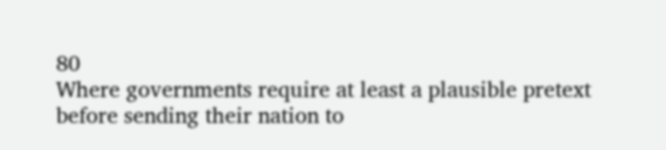80
Where governments require at least a plausible pretext before sending their nation to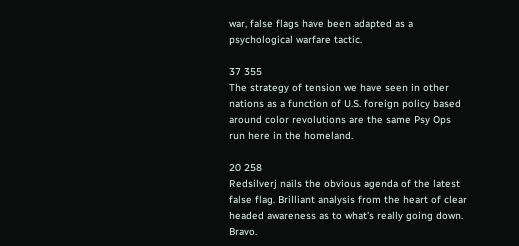war, false flags have been adapted as a psychological warfare tactic.

37 355
The strategy of tension we have seen in other nations as a function of U.S. foreign policy based around color revolutions are the same Psy Ops run here in the homeland.

20 258
Redsilverj nails the obvious agenda of the latest false flag. Brilliant analysis from the heart of clear headed awareness as to what's really going down. Bravo.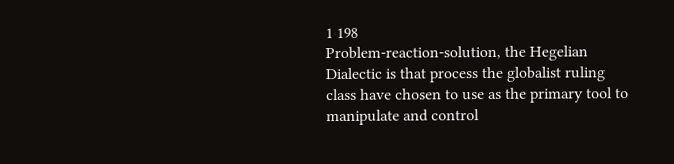1 198
Problem-reaction-solution, the Hegelian Dialectic is that process the globalist ruling class have chosen to use as the primary tool to manipulate and control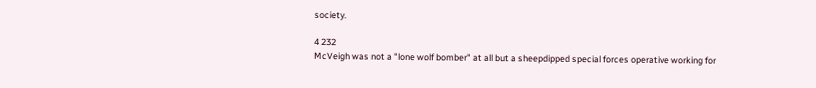society.

4 232
McVeigh was not a "lone wolf bomber" at all but a sheepdipped special forces operative working for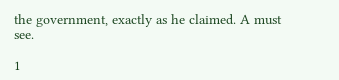the government, exactly as he claimed. A must see.

1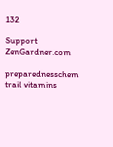132

Support ZenGardner.com

preparednesschem trail vitamins